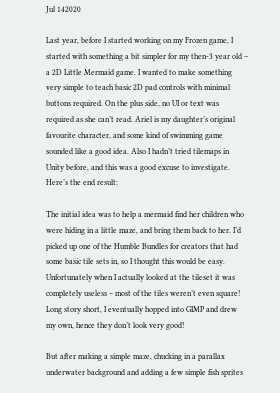Jul 142020

Last year, before I started working on my Frozen game, I started with something a bit simpler for my then-3 year old – a 2D Little Mermaid game. I wanted to make something very simple to teach basic 2D pad controls with minimal buttons required. On the plus side, no UI or text was required as she can’t read. Ariel is my daughter’s original favourite character, and some kind of swimming game sounded like a good idea. Also I hadn’t tried tilemaps in Unity before, and this was a good excuse to investigate. Here’s the end result:

The initial idea was to help a mermaid find her children who were hiding in a little maze, and bring them back to her. I’d picked up one of the Humble Bundles for creators that had some basic tile sets in, so I thought this would be easy. Unfortunately when I actually looked at the tileset it was completely useless – most of the tiles weren’t even square! Long story short, I eventually hopped into GIMP and drew my own, hence they don’t look very good!

But after making a simple maze, chucking in a parallax underwater background and adding a few simple fish sprites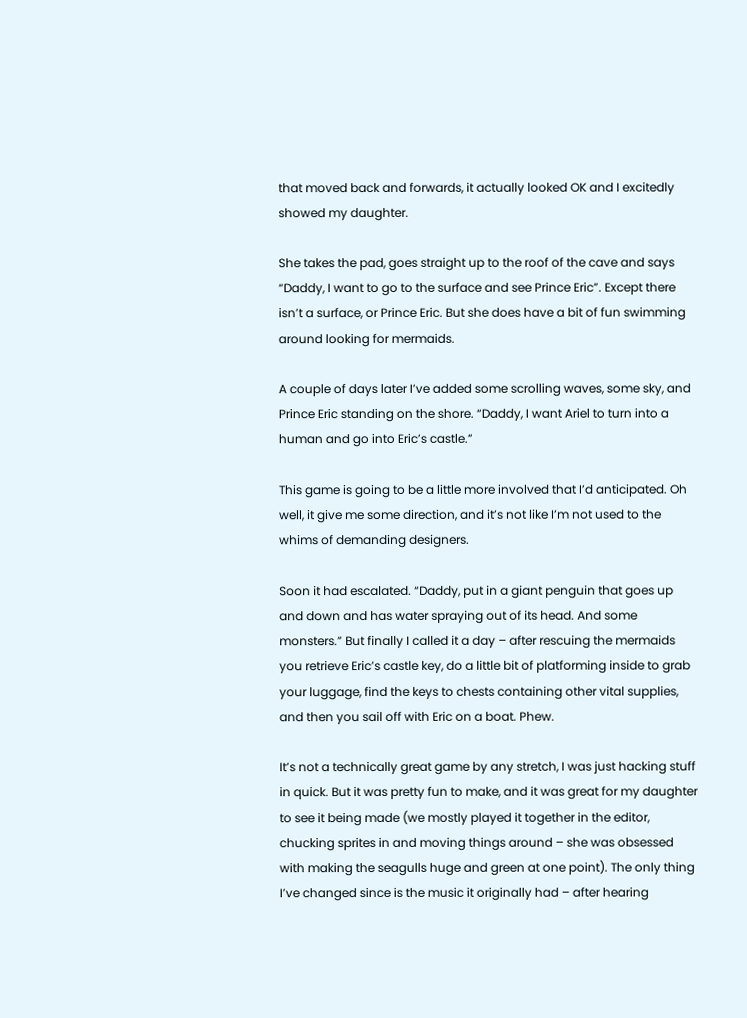that moved back and forwards, it actually looked OK and I excitedly showed my daughter.

She takes the pad, goes straight up to the roof of the cave and says “Daddy, I want to go to the surface and see Prince Eric”. Except there isn’t a surface, or Prince Eric. But she does have a bit of fun swimming around looking for mermaids.

A couple of days later I’ve added some scrolling waves, some sky, and Prince Eric standing on the shore. “Daddy, I want Ariel to turn into a human and go into Eric’s castle.”

This game is going to be a little more involved that I’d anticipated. Oh well, it give me some direction, and it’s not like I’m not used to the whims of demanding designers.

Soon it had escalated. “Daddy, put in a giant penguin that goes up and down and has water spraying out of its head. And some monsters.” But finally I called it a day – after rescuing the mermaids you retrieve Eric’s castle key, do a little bit of platforming inside to grab your luggage, find the keys to chests containing other vital supplies, and then you sail off with Eric on a boat. Phew.

It’s not a technically great game by any stretch, I was just hacking stuff in quick. But it was pretty fun to make, and it was great for my daughter to see it being made (we mostly played it together in the editor, chucking sprites in and moving things around – she was obsessed with making the seagulls huge and green at one point). The only thing I’ve changed since is the music it originally had – after hearing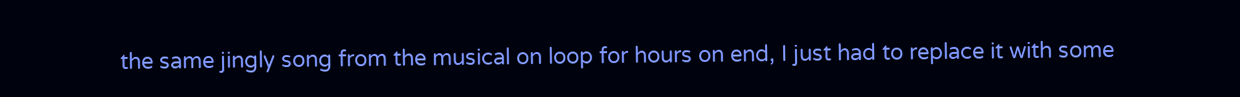the same jingly song from the musical on loop for hours on end, I just had to replace it with some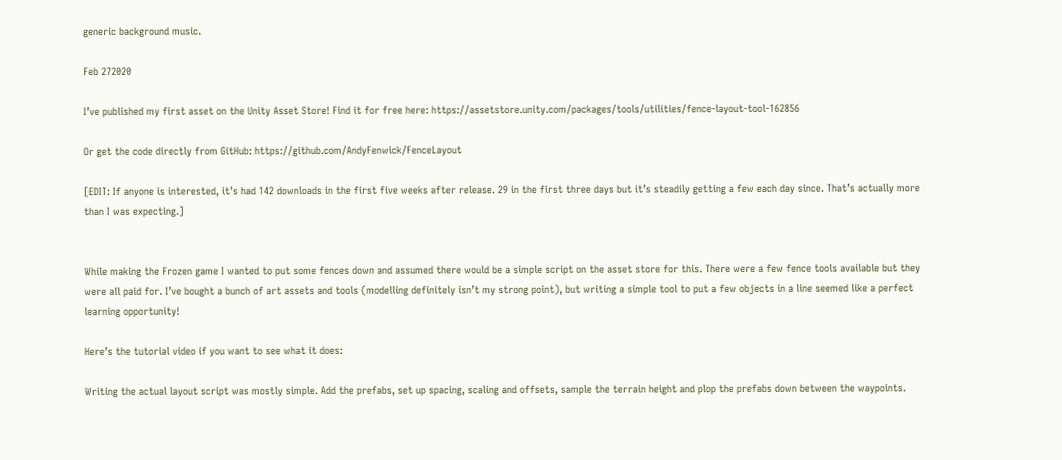generic background music.

Feb 272020

I’ve published my first asset on the Unity Asset Store! Find it for free here: https://assetstore.unity.com/packages/tools/utilities/fence-layout-tool-162856

Or get the code directly from GitHub: https://github.com/AndyFenwick/FenceLayout

[EDIT: If anyone is interested, it’s had 142 downloads in the first five weeks after release. 29 in the first three days but it’s steadily getting a few each day since. That’s actually more than I was expecting.]


While making the Frozen game I wanted to put some fences down and assumed there would be a simple script on the asset store for this. There were a few fence tools available but they were all paid for. I’ve bought a bunch of art assets and tools (modelling definitely isn’t my strong point), but writing a simple tool to put a few objects in a line seemed like a perfect learning opportunity!

Here’s the tutorial video if you want to see what it does:

Writing the actual layout script was mostly simple. Add the prefabs, set up spacing, scaling and offsets, sample the terrain height and plop the prefabs down between the waypoints.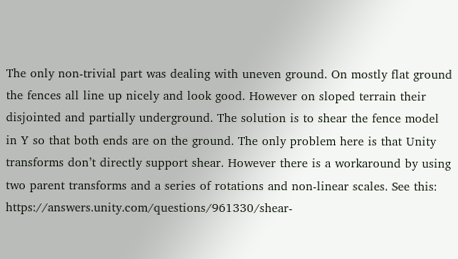The only non-trivial part was dealing with uneven ground. On mostly flat ground the fences all line up nicely and look good. However on sloped terrain their disjointed and partially underground. The solution is to shear the fence model in Y so that both ends are on the ground. The only problem here is that Unity transforms don’t directly support shear. However there is a workaround by using two parent transforms and a series of rotations and non-linear scales. See this: https://answers.unity.com/questions/961330/shear-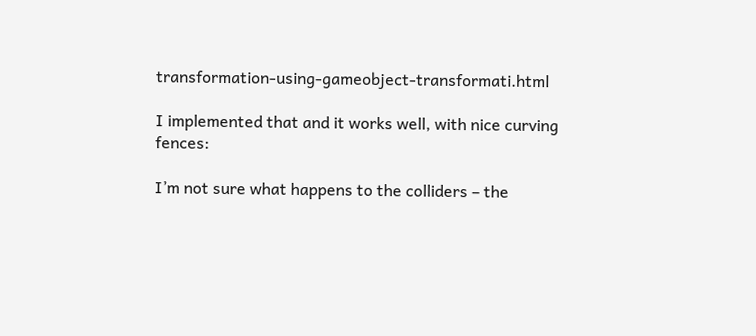transformation-using-gameobject-transformati.html

I implemented that and it works well, with nice curving fences:

I’m not sure what happens to the colliders – the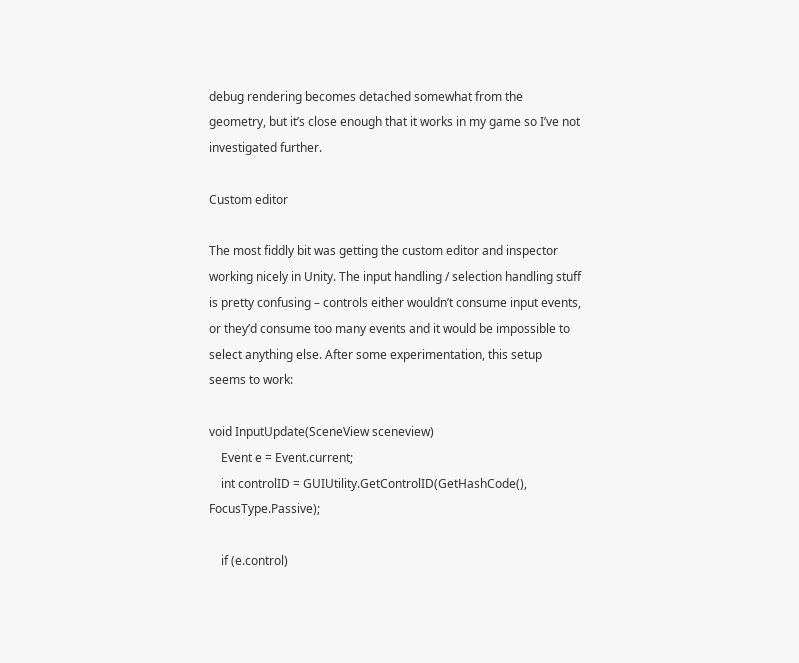debug rendering becomes detached somewhat from the geometry, but it’s close enough that it works in my game so I’ve not investigated further.

Custom editor

The most fiddly bit was getting the custom editor and inspector working nicely in Unity. The input handling / selection handling stuff is pretty confusing – controls either wouldn’t consume input events, or they’d consume too many events and it would be impossible to select anything else. After some experimentation, this setup seems to work:

void InputUpdate(SceneView sceneview)
    Event e = Event.current;
    int controlID = GUIUtility.GetControlID(GetHashCode(), FocusType.Passive);

    if (e.control)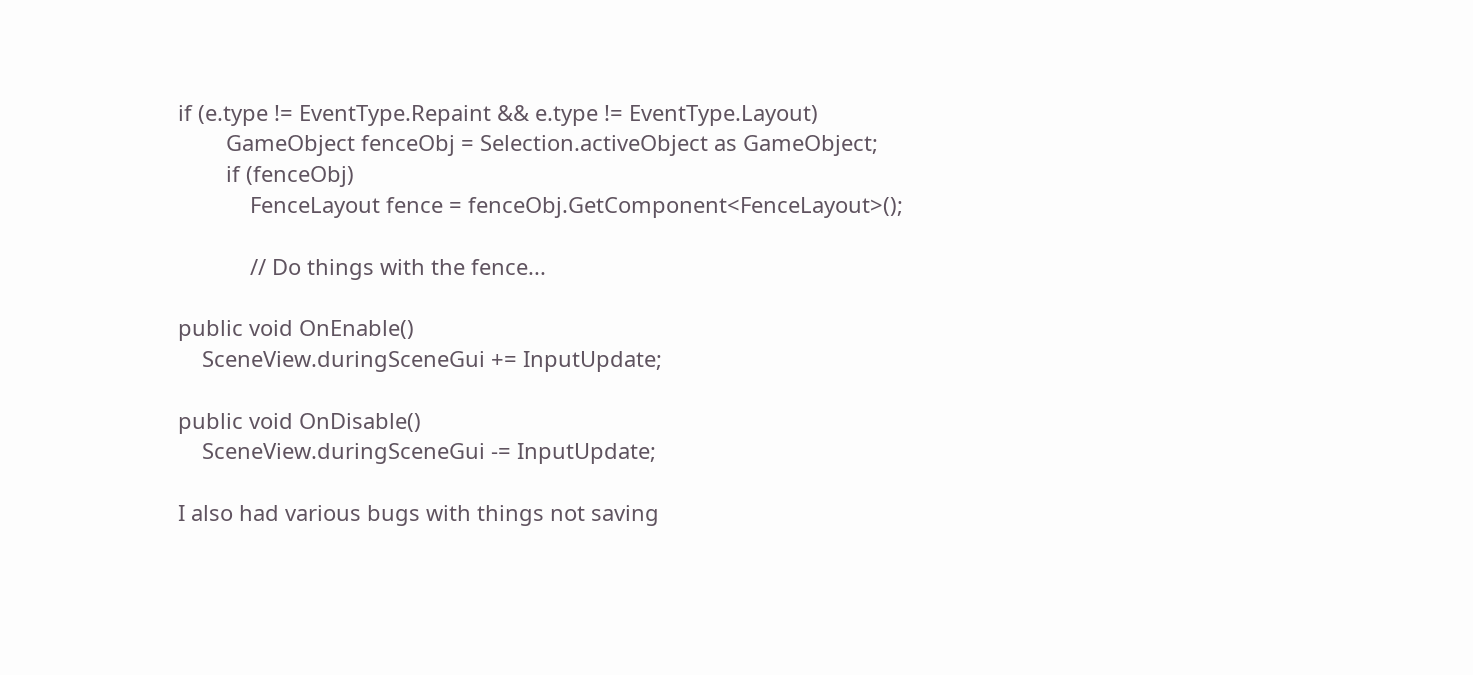if (e.type != EventType.Repaint && e.type != EventType.Layout)
        GameObject fenceObj = Selection.activeObject as GameObject;
        if (fenceObj)
            FenceLayout fence = fenceObj.GetComponent<FenceLayout>();

            // Do things with the fence...

public void OnEnable()
    SceneView.duringSceneGui += InputUpdate;

public void OnDisable()
    SceneView.duringSceneGui -= InputUpdate;

I also had various bugs with things not saving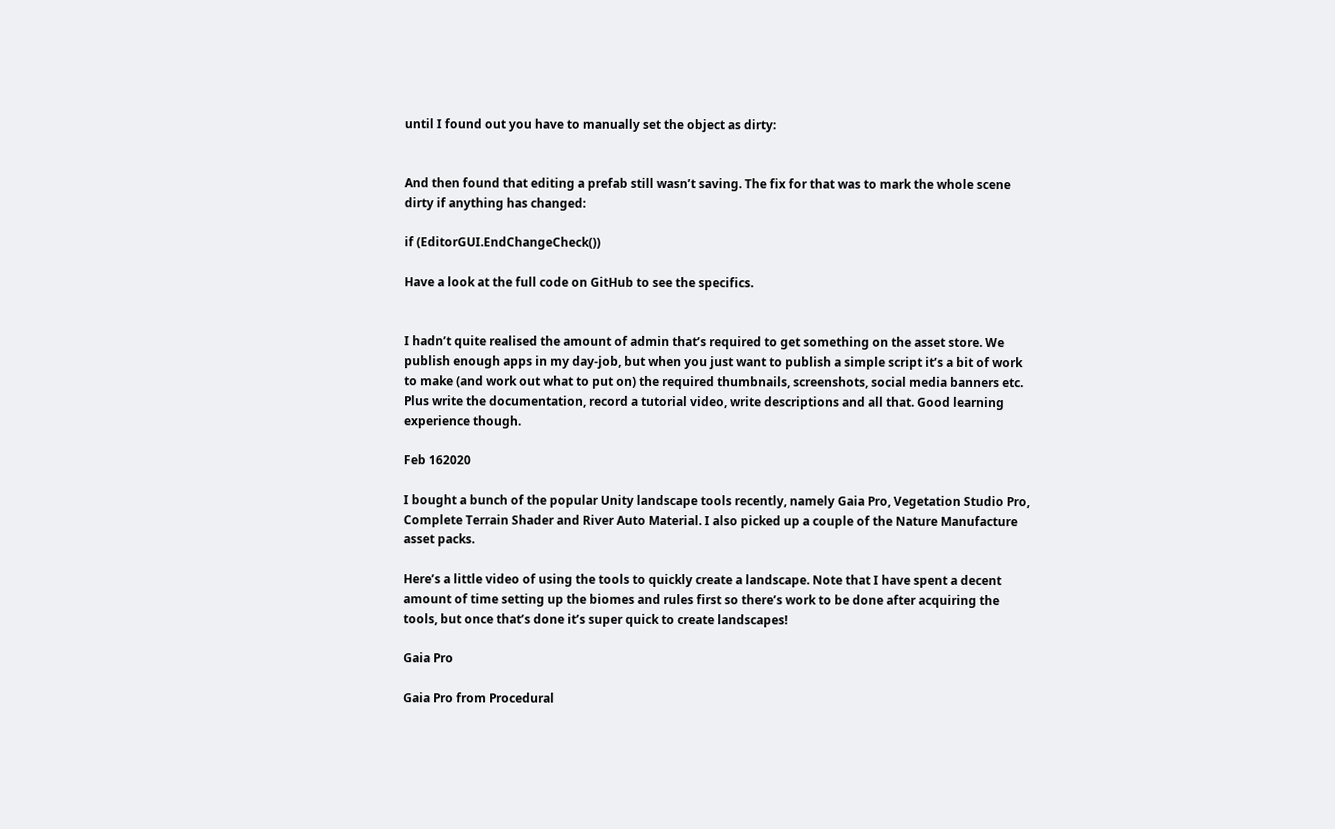until I found out you have to manually set the object as dirty:


And then found that editing a prefab still wasn’t saving. The fix for that was to mark the whole scene dirty if anything has changed:

if (EditorGUI.EndChangeCheck())

Have a look at the full code on GitHub to see the specifics.


I hadn’t quite realised the amount of admin that’s required to get something on the asset store. We publish enough apps in my day-job, but when you just want to publish a simple script it’s a bit of work to make (and work out what to put on) the required thumbnails, screenshots, social media banners etc. Plus write the documentation, record a tutorial video, write descriptions and all that. Good learning experience though.

Feb 162020

I bought a bunch of the popular Unity landscape tools recently, namely Gaia Pro, Vegetation Studio Pro, Complete Terrain Shader and River Auto Material. I also picked up a couple of the Nature Manufacture asset packs.

Here’s a little video of using the tools to quickly create a landscape. Note that I have spent a decent amount of time setting up the biomes and rules first so there’s work to be done after acquiring the tools, but once that’s done it’s super quick to create landscapes!

Gaia Pro

Gaia Pro from Procedural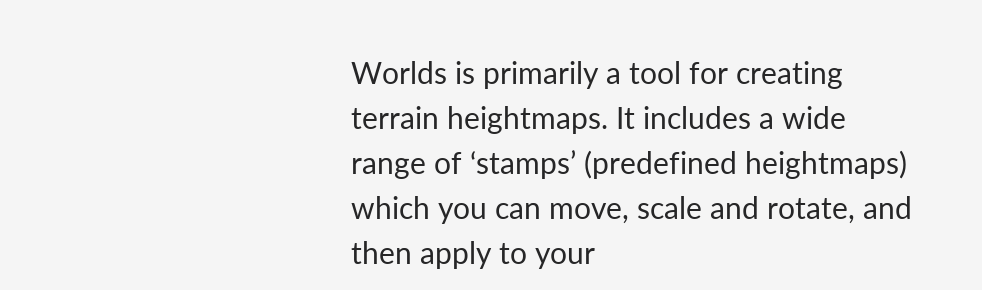Worlds is primarily a tool for creating terrain heightmaps. It includes a wide range of ‘stamps’ (predefined heightmaps) which you can move, scale and rotate, and then apply to your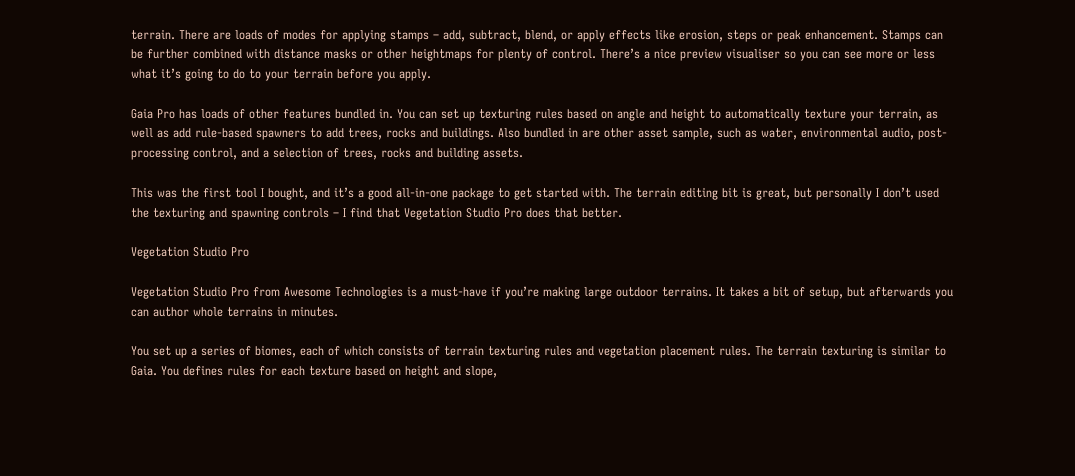terrain. There are loads of modes for applying stamps – add, subtract, blend, or apply effects like erosion, steps or peak enhancement. Stamps can be further combined with distance masks or other heightmaps for plenty of control. There’s a nice preview visualiser so you can see more or less what it’s going to do to your terrain before you apply.

Gaia Pro has loads of other features bundled in. You can set up texturing rules based on angle and height to automatically texture your terrain, as well as add rule-based spawners to add trees, rocks and buildings. Also bundled in are other asset sample, such as water, environmental audio, post-processing control, and a selection of trees, rocks and building assets.

This was the first tool I bought, and it’s a good all-in-one package to get started with. The terrain editing bit is great, but personally I don’t used the texturing and spawning controls – I find that Vegetation Studio Pro does that better.

Vegetation Studio Pro

Vegetation Studio Pro from Awesome Technologies is a must-have if you’re making large outdoor terrains. It takes a bit of setup, but afterwards you can author whole terrains in minutes.

You set up a series of biomes, each of which consists of terrain texturing rules and vegetation placement rules. The terrain texturing is similar to Gaia. You defines rules for each texture based on height and slope,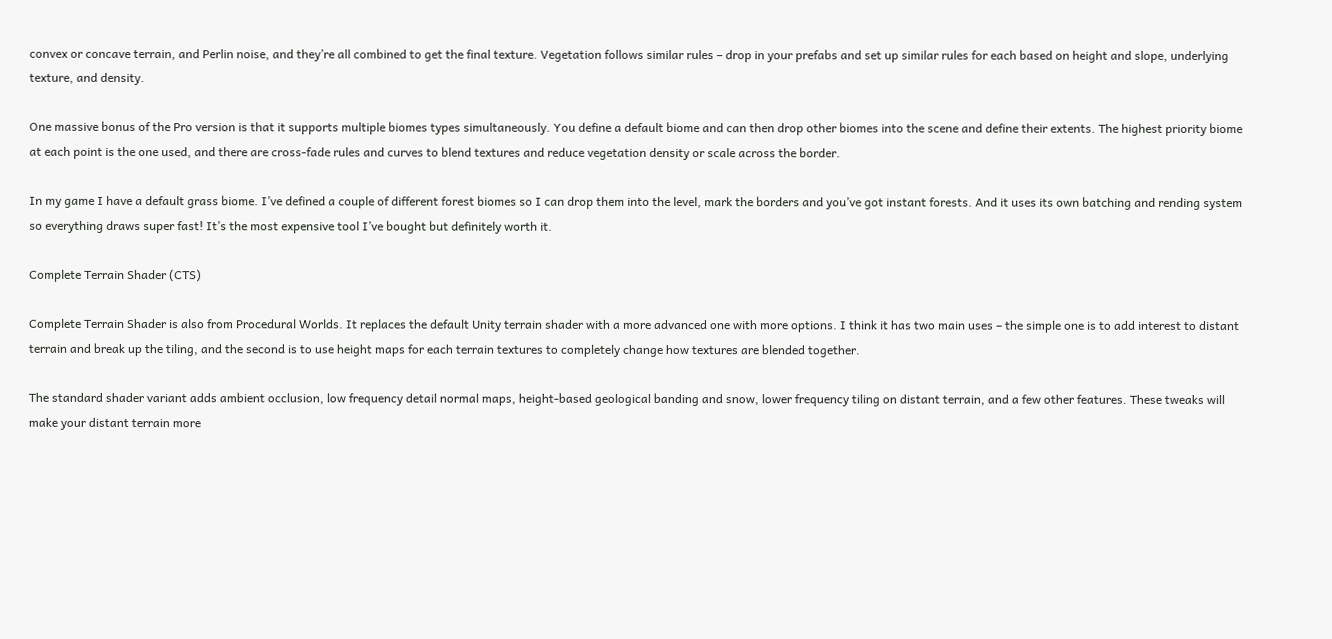convex or concave terrain, and Perlin noise, and they’re all combined to get the final texture. Vegetation follows similar rules – drop in your prefabs and set up similar rules for each based on height and slope, underlying texture, and density.

One massive bonus of the Pro version is that it supports multiple biomes types simultaneously. You define a default biome and can then drop other biomes into the scene and define their extents. The highest priority biome at each point is the one used, and there are cross-fade rules and curves to blend textures and reduce vegetation density or scale across the border.

In my game I have a default grass biome. I’ve defined a couple of different forest biomes so I can drop them into the level, mark the borders and you’ve got instant forests. And it uses its own batching and rending system so everything draws super fast! It’s the most expensive tool I’ve bought but definitely worth it.

Complete Terrain Shader (CTS)

Complete Terrain Shader is also from Procedural Worlds. It replaces the default Unity terrain shader with a more advanced one with more options. I think it has two main uses – the simple one is to add interest to distant terrain and break up the tiling, and the second is to use height maps for each terrain textures to completely change how textures are blended together.

The standard shader variant adds ambient occlusion, low frequency detail normal maps, height-based geological banding and snow, lower frequency tiling on distant terrain, and a few other features. These tweaks will make your distant terrain more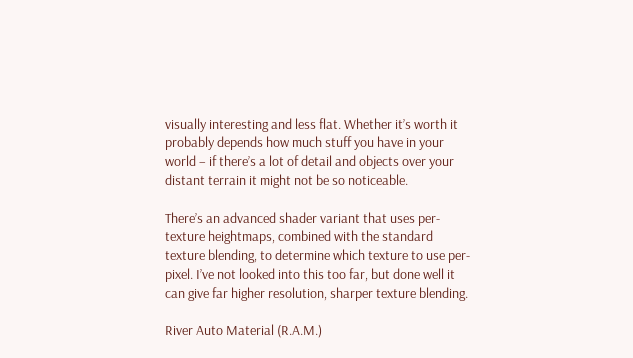visually interesting and less flat. Whether it’s worth it probably depends how much stuff you have in your world – if there’s a lot of detail and objects over your distant terrain it might not be so noticeable.

There’s an advanced shader variant that uses per-texture heightmaps, combined with the standard texture blending, to determine which texture to use per-pixel. I’ve not looked into this too far, but done well it can give far higher resolution, sharper texture blending.

River Auto Material (R.A.M.)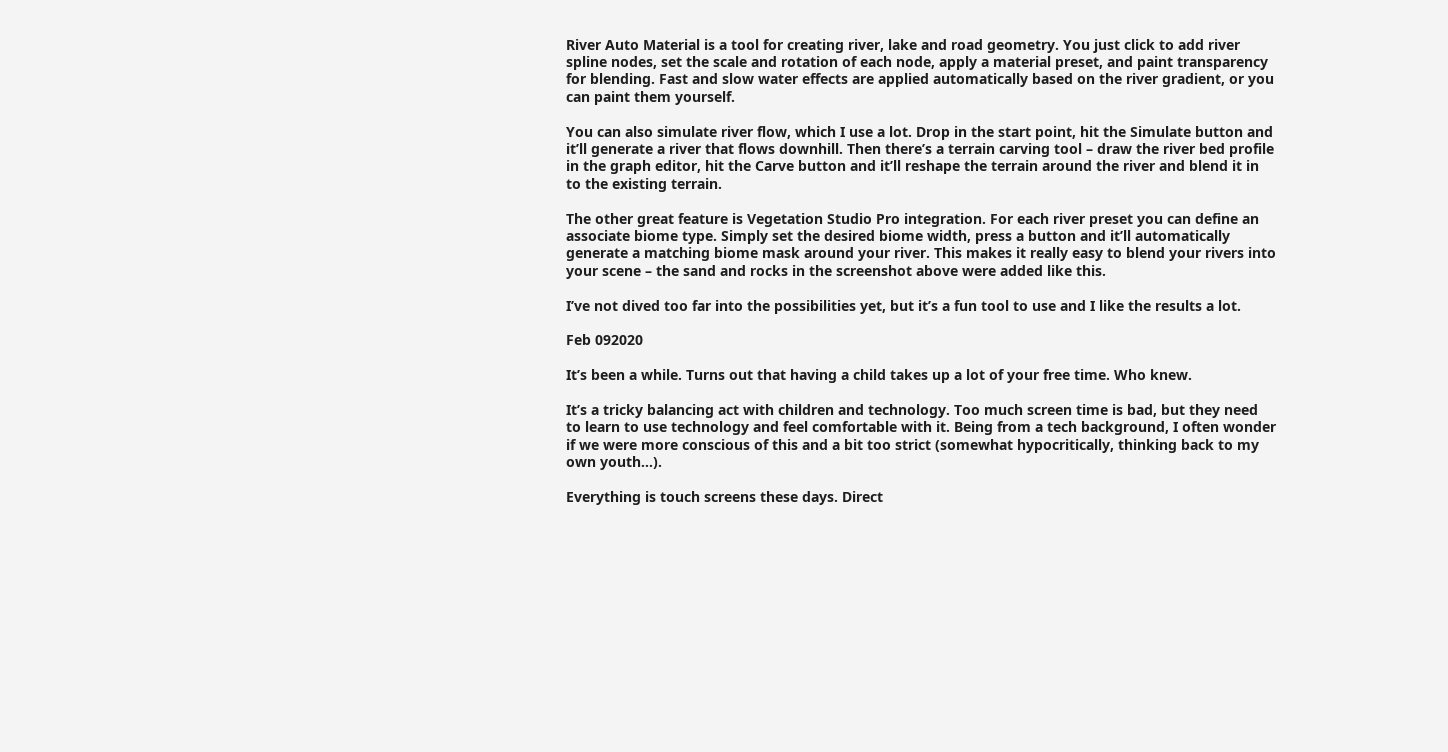River Auto Material is a tool for creating river, lake and road geometry. You just click to add river spline nodes, set the scale and rotation of each node, apply a material preset, and paint transparency for blending. Fast and slow water effects are applied automatically based on the river gradient, or you can paint them yourself.

You can also simulate river flow, which I use a lot. Drop in the start point, hit the Simulate button and it’ll generate a river that flows downhill. Then there’s a terrain carving tool – draw the river bed profile in the graph editor, hit the Carve button and it’ll reshape the terrain around the river and blend it in to the existing terrain.

The other great feature is Vegetation Studio Pro integration. For each river preset you can define an associate biome type. Simply set the desired biome width, press a button and it’ll automatically generate a matching biome mask around your river. This makes it really easy to blend your rivers into your scene – the sand and rocks in the screenshot above were added like this.

I’ve not dived too far into the possibilities yet, but it’s a fun tool to use and I like the results a lot.

Feb 092020

It’s been a while. Turns out that having a child takes up a lot of your free time. Who knew.

It’s a tricky balancing act with children and technology. Too much screen time is bad, but they need to learn to use technology and feel comfortable with it. Being from a tech background, I often wonder if we were more conscious of this and a bit too strict (somewhat hypocritically, thinking back to my own youth…).

Everything is touch screens these days. Direct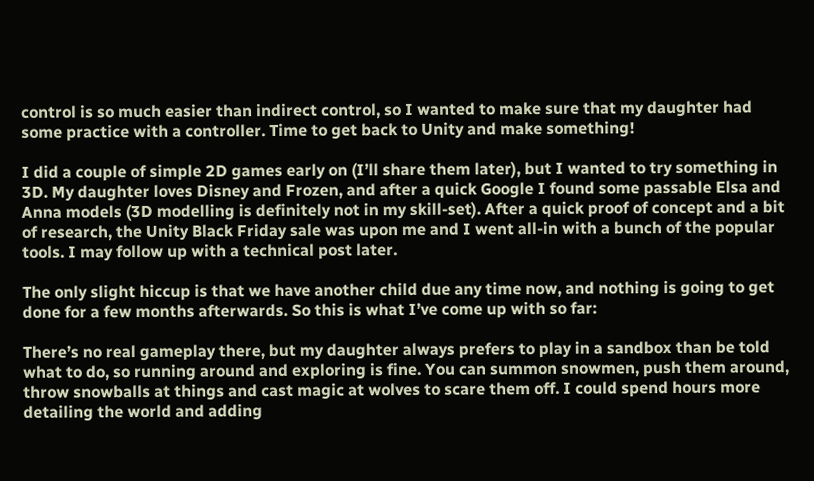control is so much easier than indirect control, so I wanted to make sure that my daughter had some practice with a controller. Time to get back to Unity and make something!

I did a couple of simple 2D games early on (I’ll share them later), but I wanted to try something in 3D. My daughter loves Disney and Frozen, and after a quick Google I found some passable Elsa and Anna models (3D modelling is definitely not in my skill-set). After a quick proof of concept and a bit of research, the Unity Black Friday sale was upon me and I went all-in with a bunch of the popular tools. I may follow up with a technical post later.

The only slight hiccup is that we have another child due any time now, and nothing is going to get done for a few months afterwards. So this is what I’ve come up with so far:

There’s no real gameplay there, but my daughter always prefers to play in a sandbox than be told what to do, so running around and exploring is fine. You can summon snowmen, push them around, throw snowballs at things and cast magic at wolves to scare them off. I could spend hours more detailing the world and adding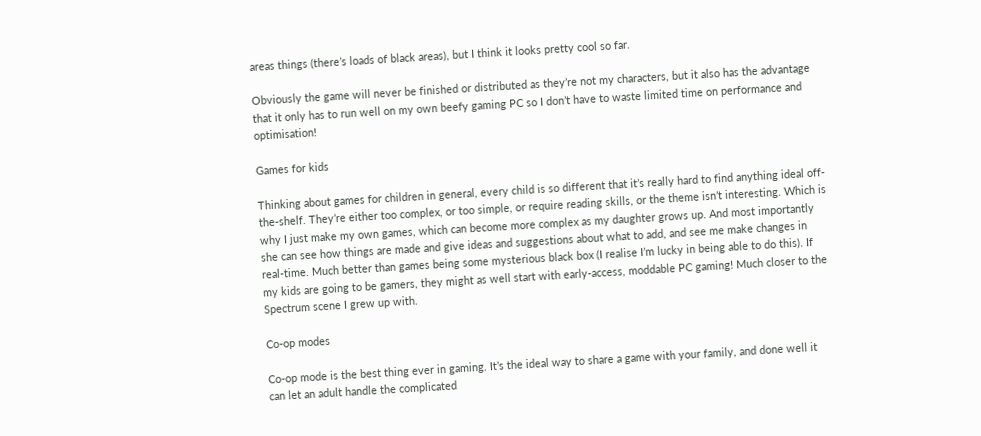areas things (there’s loads of black areas), but I think it looks pretty cool so far.

Obviously the game will never be finished or distributed as they’re not my characters, but it also has the advantage that it only has to run well on my own beefy gaming PC so I don’t have to waste limited time on performance and optimisation!

Games for kids

Thinking about games for children in general, every child is so different that it’s really hard to find anything ideal off-the-shelf. They’re either too complex, or too simple, or require reading skills, or the theme isn’t interesting. Which is why I just make my own games, which can become more complex as my daughter grows up. And most importantly she can see how things are made and give ideas and suggestions about what to add, and see me make changes in real-time. Much better than games being some mysterious black box (I realise I’m lucky in being able to do this). If my kids are going to be gamers, they might as well start with early-access, moddable PC gaming! Much closer to the Spectrum scene I grew up with.

Co-op modes

Co-op mode is the best thing ever in gaming. It’s the ideal way to share a game with your family, and done well it can let an adult handle the complicated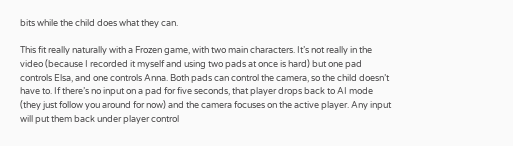bits while the child does what they can.

This fit really naturally with a Frozen game, with two main characters. It’s not really in the video (because I recorded it myself and using two pads at once is hard) but one pad controls Elsa, and one controls Anna. Both pads can control the camera, so the child doesn’t have to. If there’s no input on a pad for five seconds, that player drops back to AI mode (they just follow you around for now) and the camera focuses on the active player. Any input will put them back under player control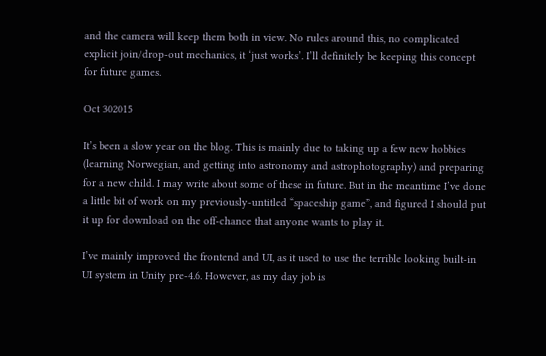and the camera will keep them both in view. No rules around this, no complicated explicit join/drop-out mechanics, it ‘just works’. I’ll definitely be keeping this concept for future games.

Oct 302015

It’s been a slow year on the blog. This is mainly due to taking up a few new hobbies (learning Norwegian, and getting into astronomy and astrophotography) and preparing for a new child. I may write about some of these in future. But in the meantime I’ve done a little bit of work on my previously-untitled “spaceship game”, and figured I should put it up for download on the off-chance that anyone wants to play it.

I’ve mainly improved the frontend and UI, as it used to use the terrible looking built-in UI system in Unity pre-4.6. However, as my day job is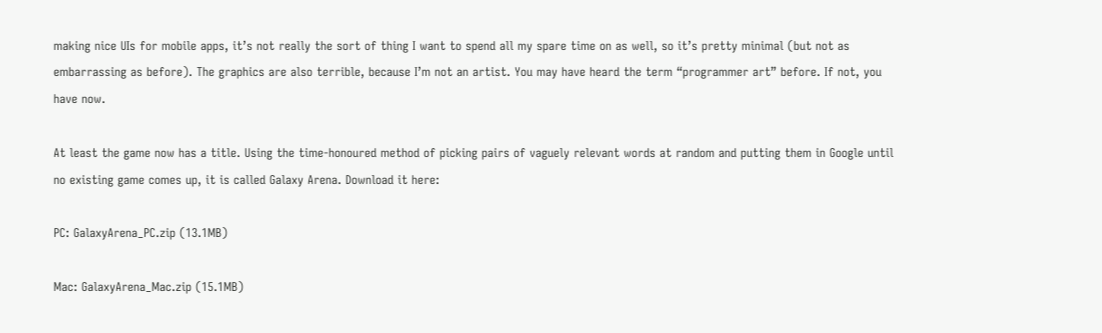making nice UIs for mobile apps, it’s not really the sort of thing I want to spend all my spare time on as well, so it’s pretty minimal (but not as embarrassing as before). The graphics are also terrible, because I’m not an artist. You may have heard the term “programmer art” before. If not, you have now.

At least the game now has a title. Using the time-honoured method of picking pairs of vaguely relevant words at random and putting them in Google until no existing game comes up, it is called Galaxy Arena. Download it here:

PC: GalaxyArena_PC.zip (13.1MB)

Mac: GalaxyArena_Mac.zip (15.1MB)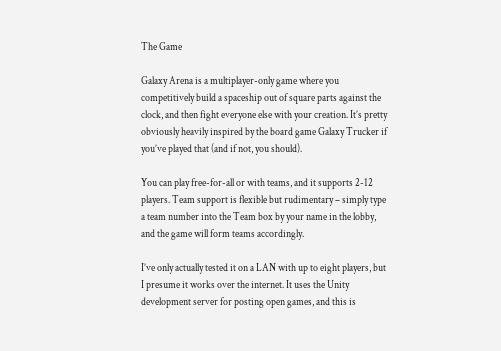The Game

Galaxy Arena is a multiplayer-only game where you competitively build a spaceship out of square parts against the clock, and then fight everyone else with your creation. It’s pretty obviously heavily inspired by the board game Galaxy Trucker if you’ve played that (and if not, you should).

You can play free-for-all or with teams, and it supports 2-12 players. Team support is flexible but rudimentary – simply type a team number into the Team box by your name in the lobby, and the game will form teams accordingly.

I’ve only actually tested it on a LAN with up to eight players, but I presume it works over the internet. It uses the Unity development server for posting open games, and this is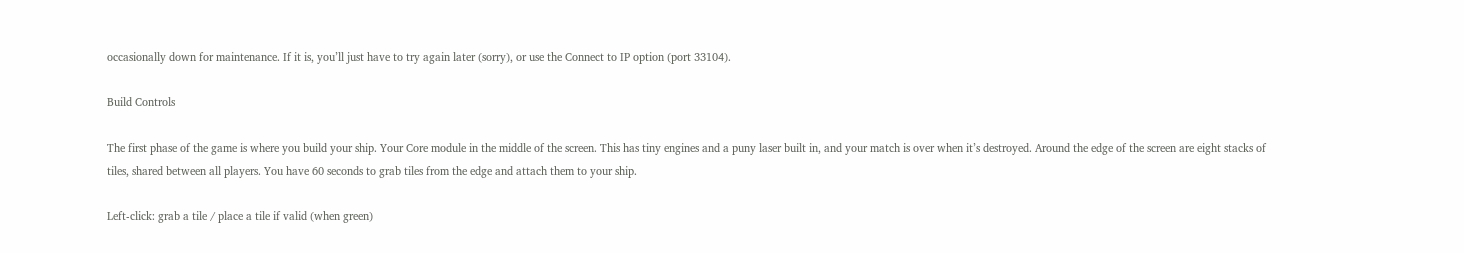occasionally down for maintenance. If it is, you’ll just have to try again later (sorry), or use the Connect to IP option (port 33104).

Build Controls

The first phase of the game is where you build your ship. Your Core module in the middle of the screen. This has tiny engines and a puny laser built in, and your match is over when it’s destroyed. Around the edge of the screen are eight stacks of tiles, shared between all players. You have 60 seconds to grab tiles from the edge and attach them to your ship.

Left-click: grab a tile / place a tile if valid (when green)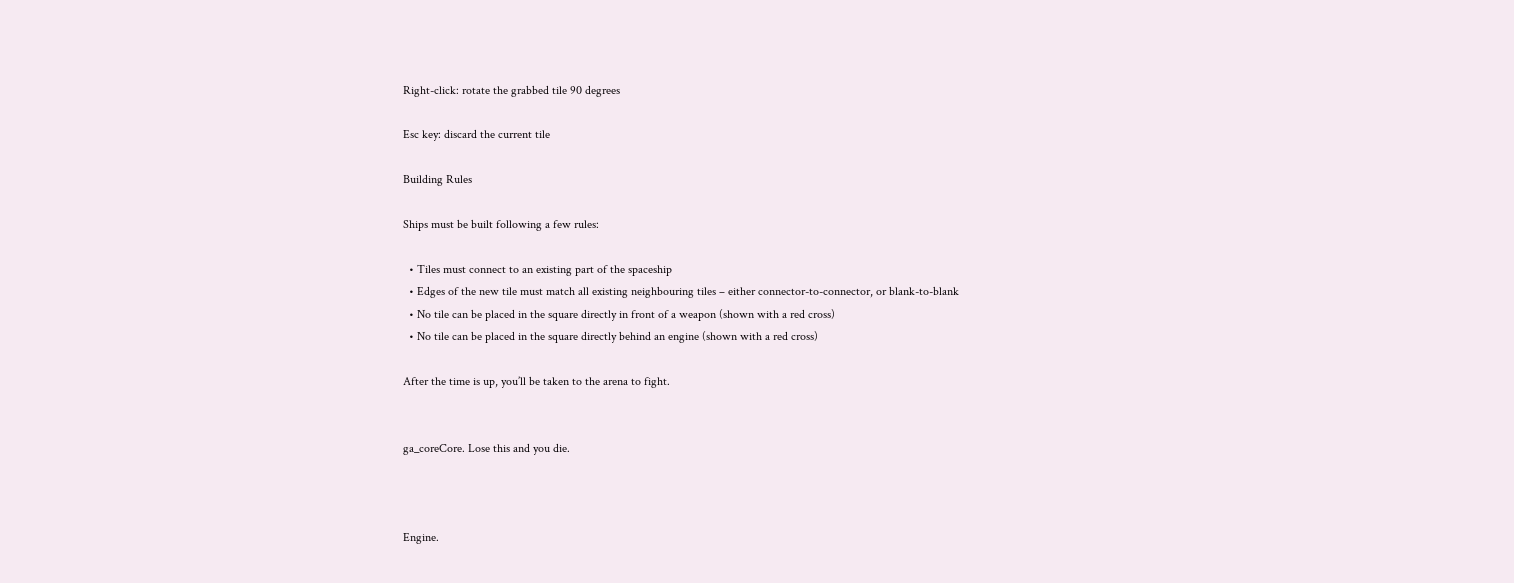Right-click: rotate the grabbed tile 90 degrees

Esc key: discard the current tile

Building Rules

Ships must be built following a few rules:

  • Tiles must connect to an existing part of the spaceship
  • Edges of the new tile must match all existing neighbouring tiles – either connector-to-connector, or blank-to-blank
  • No tile can be placed in the square directly in front of a weapon (shown with a red cross)
  • No tile can be placed in the square directly behind an engine (shown with a red cross)

After the time is up, you’ll be taken to the arena to fight.


ga_coreCore. Lose this and you die.



Engine.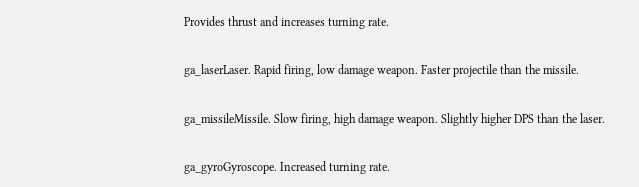Provides thrust and increases turning rate.


ga_laserLaser. Rapid firing, low damage weapon. Faster projectile than the missile.


ga_missileMissile. Slow firing, high damage weapon. Slightly higher DPS than the laser.


ga_gyroGyroscope. Increased turning rate.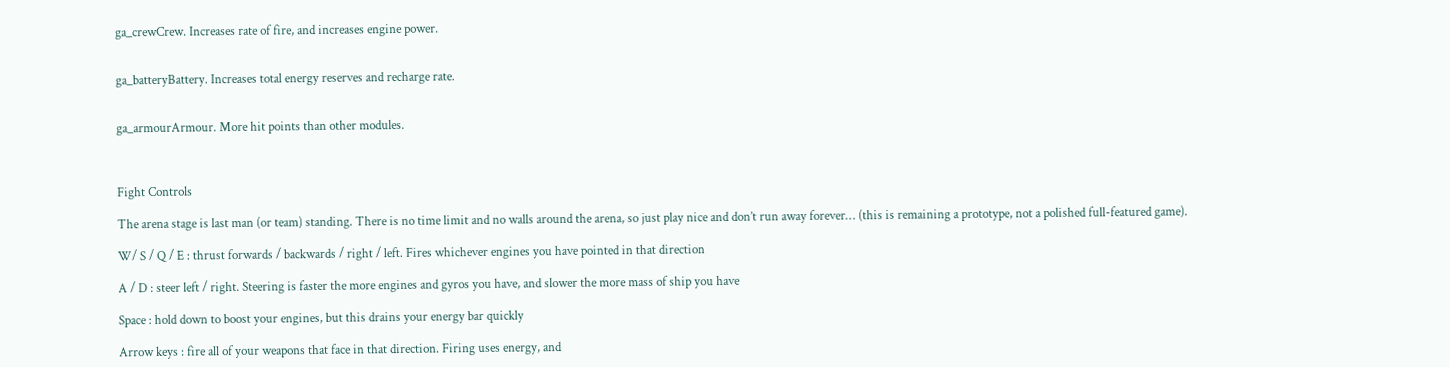ga_crewCrew. Increases rate of fire, and increases engine power.


ga_batteryBattery. Increases total energy reserves and recharge rate.


ga_armourArmour. More hit points than other modules.



Fight Controls

The arena stage is last man (or team) standing. There is no time limit and no walls around the arena, so just play nice and don’t run away forever… (this is remaining a prototype, not a polished full-featured game).

W/ S / Q / E : thrust forwards / backwards / right / left. Fires whichever engines you have pointed in that direction

A / D : steer left / right. Steering is faster the more engines and gyros you have, and slower the more mass of ship you have

Space : hold down to boost your engines, but this drains your energy bar quickly

Arrow keys : fire all of your weapons that face in that direction. Firing uses energy, and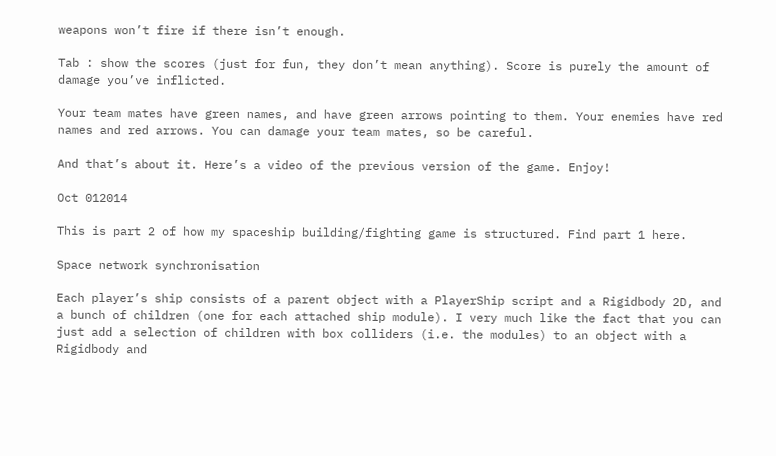weapons won’t fire if there isn’t enough.

Tab : show the scores (just for fun, they don’t mean anything). Score is purely the amount of damage you’ve inflicted.

Your team mates have green names, and have green arrows pointing to them. Your enemies have red names and red arrows. You can damage your team mates, so be careful.

And that’s about it. Here’s a video of the previous version of the game. Enjoy!

Oct 012014

This is part 2 of how my spaceship building/fighting game is structured. Find part 1 here.

Space network synchronisation

Each player’s ship consists of a parent object with a PlayerShip script and a Rigidbody 2D, and a bunch of children (one for each attached ship module). I very much like the fact that you can just add a selection of children with box colliders (i.e. the modules) to an object with a Rigidbody and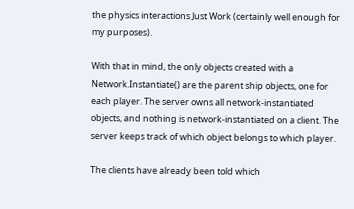the physics interactions Just Work (certainly well enough for my purposes).

With that in mind, the only objects created with a Network.Instantiate() are the parent ship objects, one for each player. The server owns all network-instantiated objects, and nothing is network-instantiated on a client. The server keeps track of which object belongs to which player.

The clients have already been told which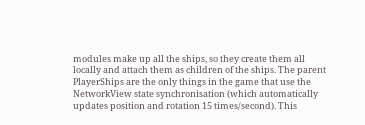modules make up all the ships, so they create them all locally and attach them as children of the ships. The parent PlayerShips are the only things in the game that use the NetworkView state synchronisation (which automatically updates position and rotation 15 times/second). This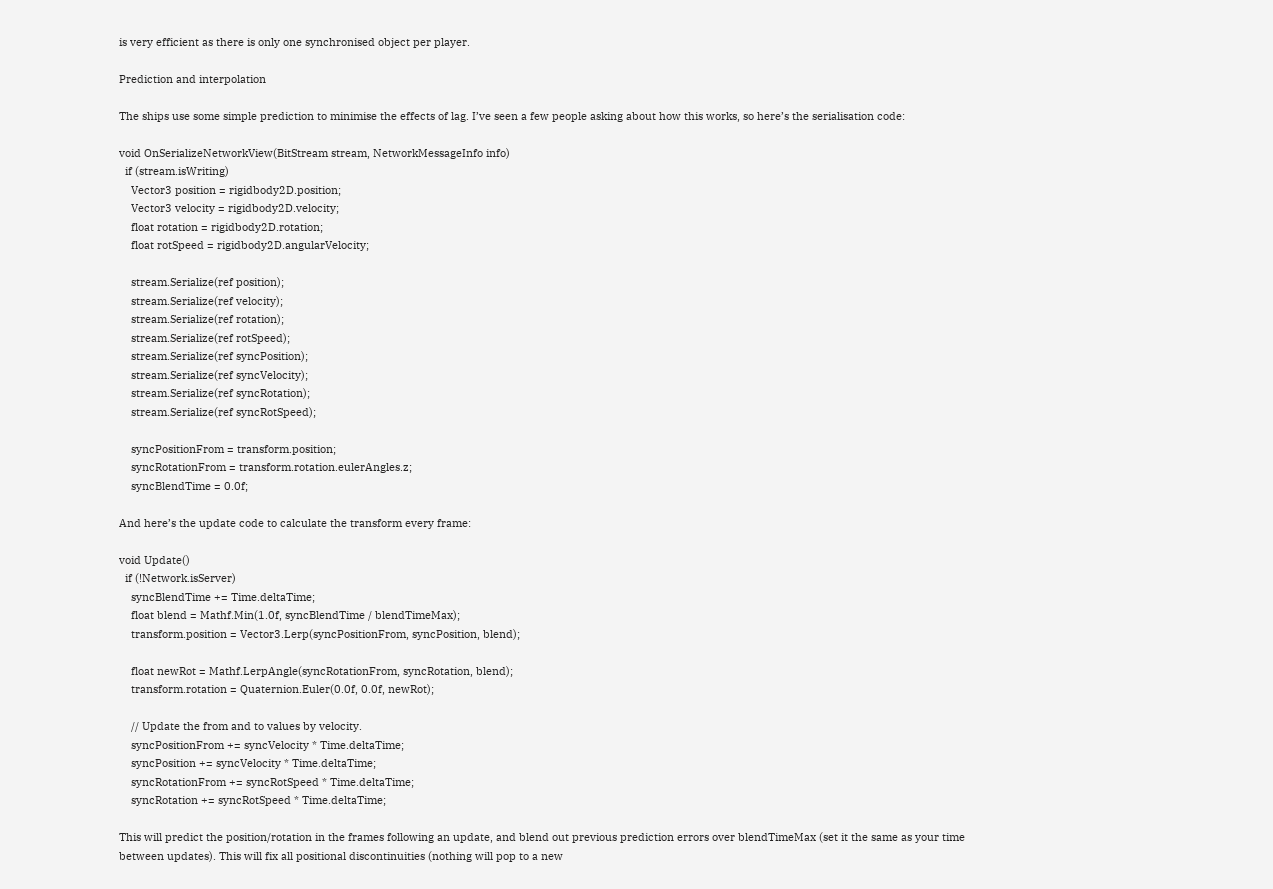is very efficient as there is only one synchronised object per player.

Prediction and interpolation

The ships use some simple prediction to minimise the effects of lag. I’ve seen a few people asking about how this works, so here’s the serialisation code:

void OnSerializeNetworkView(BitStream stream, NetworkMessageInfo info)
  if (stream.isWriting)
    Vector3 position = rigidbody2D.position;
    Vector3 velocity = rigidbody2D.velocity;
    float rotation = rigidbody2D.rotation;
    float rotSpeed = rigidbody2D.angularVelocity;

    stream.Serialize(ref position);
    stream.Serialize(ref velocity);
    stream.Serialize(ref rotation);
    stream.Serialize(ref rotSpeed);
    stream.Serialize(ref syncPosition);
    stream.Serialize(ref syncVelocity);
    stream.Serialize(ref syncRotation);
    stream.Serialize(ref syncRotSpeed);

    syncPositionFrom = transform.position;
    syncRotationFrom = transform.rotation.eulerAngles.z;
    syncBlendTime = 0.0f;

And here’s the update code to calculate the transform every frame:

void Update()
  if (!Network.isServer)
    syncBlendTime += Time.deltaTime;
    float blend = Mathf.Min(1.0f, syncBlendTime / blendTimeMax);
    transform.position = Vector3.Lerp(syncPositionFrom, syncPosition, blend);

    float newRot = Mathf.LerpAngle(syncRotationFrom, syncRotation, blend);
    transform.rotation = Quaternion.Euler(0.0f, 0.0f, newRot);

    // Update the from and to values by velocity.
    syncPositionFrom += syncVelocity * Time.deltaTime;
    syncPosition += syncVelocity * Time.deltaTime;
    syncRotationFrom += syncRotSpeed * Time.deltaTime;
    syncRotation += syncRotSpeed * Time.deltaTime;

This will predict the position/rotation in the frames following an update, and blend out previous prediction errors over blendTimeMax (set it the same as your time between updates). This will fix all positional discontinuities (nothing will pop to a new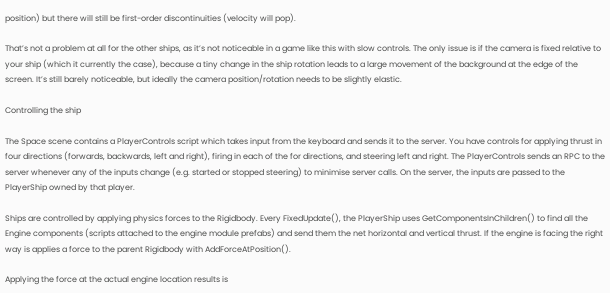position) but there will still be first-order discontinuities (velocity will pop).

That’s not a problem at all for the other ships, as it’s not noticeable in a game like this with slow controls. The only issue is if the camera is fixed relative to your ship (which it currently the case), because a tiny change in the ship rotation leads to a large movement of the background at the edge of the screen. It’s still barely noticeable, but ideally the camera position/rotation needs to be slightly elastic.

Controlling the ship

The Space scene contains a PlayerControls script which takes input from the keyboard and sends it to the server. You have controls for applying thrust in four directions (forwards, backwards, left and right), firing in each of the for directions, and steering left and right. The PlayerControls sends an RPC to the server whenever any of the inputs change (e.g. started or stopped steering) to minimise server calls. On the server, the inputs are passed to the PlayerShip owned by that player.

Ships are controlled by applying physics forces to the Rigidbody. Every FixedUpdate(), the PlayerShip uses GetComponentsInChildren() to find all the Engine components (scripts attached to the engine module prefabs) and send them the net horizontal and vertical thrust. If the engine is facing the right way is applies a force to the parent Rigidbody with AddForceAtPosition().

Applying the force at the actual engine location results is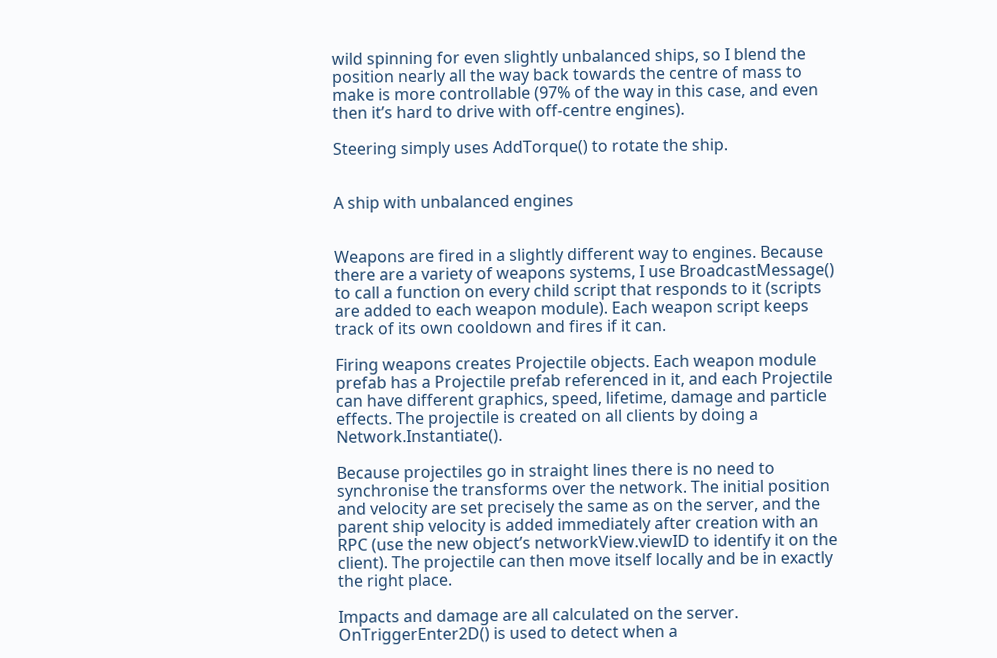wild spinning for even slightly unbalanced ships, so I blend the position nearly all the way back towards the centre of mass to make is more controllable (97% of the way in this case, and even then it’s hard to drive with off-centre engines).

Steering simply uses AddTorque() to rotate the ship.


A ship with unbalanced engines


Weapons are fired in a slightly different way to engines. Because there are a variety of weapons systems, I use BroadcastMessage() to call a function on every child script that responds to it (scripts are added to each weapon module). Each weapon script keeps track of its own cooldown and fires if it can.

Firing weapons creates Projectile objects. Each weapon module prefab has a Projectile prefab referenced in it, and each Projectile can have different graphics, speed, lifetime, damage and particle effects. The projectile is created on all clients by doing a Network.Instantiate().

Because projectiles go in straight lines there is no need to synchronise the transforms over the network. The initial position and velocity are set precisely the same as on the server, and the parent ship velocity is added immediately after creation with an RPC (use the new object’s networkView.viewID to identify it on the client). The projectile can then move itself locally and be in exactly the right place.

Impacts and damage are all calculated on the server. OnTriggerEnter2D() is used to detect when a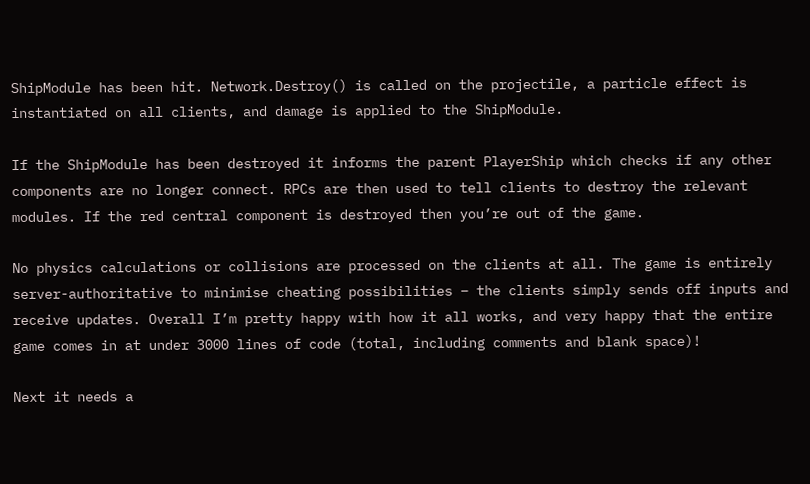ShipModule has been hit. Network.Destroy() is called on the projectile, a particle effect is instantiated on all clients, and damage is applied to the ShipModule.

If the ShipModule has been destroyed it informs the parent PlayerShip which checks if any other components are no longer connect. RPCs are then used to tell clients to destroy the relevant modules. If the red central component is destroyed then you’re out of the game.

No physics calculations or collisions are processed on the clients at all. The game is entirely server-authoritative to minimise cheating possibilities – the clients simply sends off inputs and receive updates. Overall I’m pretty happy with how it all works, and very happy that the entire game comes in at under 3000 lines of code (total, including comments and blank space)!

Next it needs a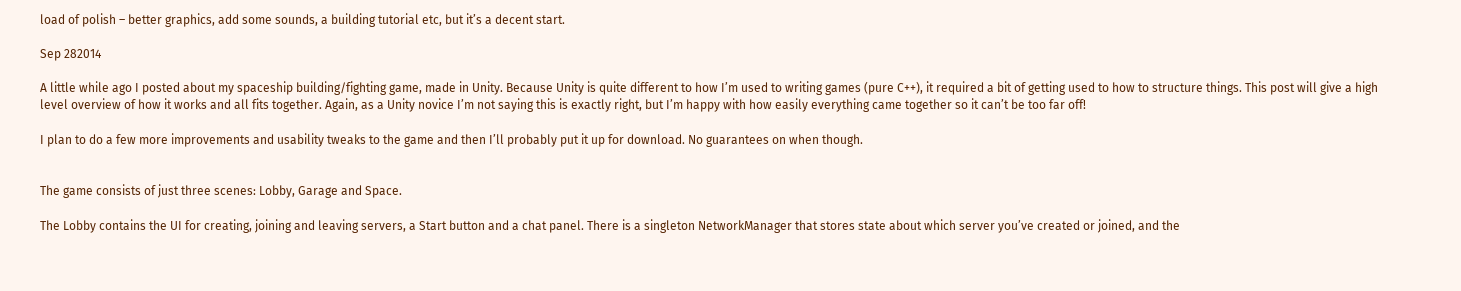load of polish – better graphics, add some sounds, a building tutorial etc, but it’s a decent start.

Sep 282014

A little while ago I posted about my spaceship building/fighting game, made in Unity. Because Unity is quite different to how I’m used to writing games (pure C++), it required a bit of getting used to how to structure things. This post will give a high level overview of how it works and all fits together. Again, as a Unity novice I’m not saying this is exactly right, but I’m happy with how easily everything came together so it can’t be too far off!

I plan to do a few more improvements and usability tweaks to the game and then I’ll probably put it up for download. No guarantees on when though.


The game consists of just three scenes: Lobby, Garage and Space.

The Lobby contains the UI for creating, joining and leaving servers, a Start button and a chat panel. There is a singleton NetworkManager that stores state about which server you’ve created or joined, and the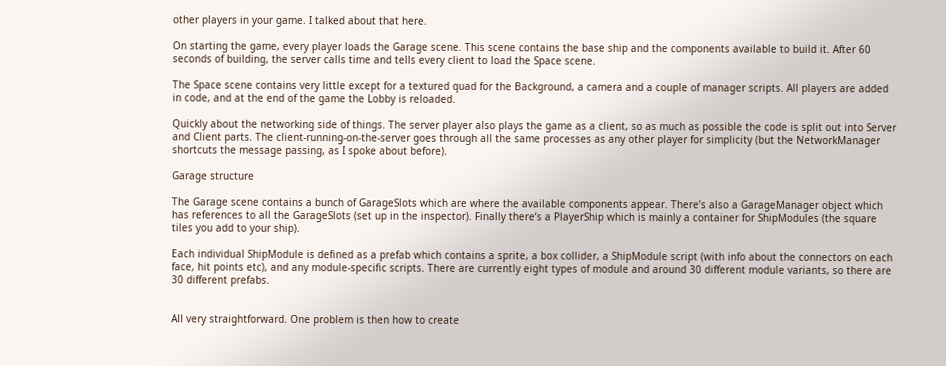other players in your game. I talked about that here.

On starting the game, every player loads the Garage scene. This scene contains the base ship and the components available to build it. After 60 seconds of building, the server calls time and tells every client to load the Space scene.

The Space scene contains very little except for a textured quad for the Background, a camera and a couple of manager scripts. All players are added in code, and at the end of the game the Lobby is reloaded.

Quickly about the networking side of things. The server player also plays the game as a client, so as much as possible the code is split out into Server and Client parts. The client-running-on-the-server goes through all the same processes as any other player for simplicity (but the NetworkManager shortcuts the message passing, as I spoke about before).

Garage structure

The Garage scene contains a bunch of GarageSlots which are where the available components appear. There’s also a GarageManager object which has references to all the GarageSlots (set up in the inspector). Finally there’s a PlayerShip which is mainly a container for ShipModules (the square tiles you add to your ship).

Each individual ShipModule is defined as a prefab which contains a sprite, a box collider, a ShipModule script (with info about the connectors on each face, hit points etc), and any module-specific scripts. There are currently eight types of module and around 30 different module variants, so there are 30 different prefabs.


All very straightforward. One problem is then how to create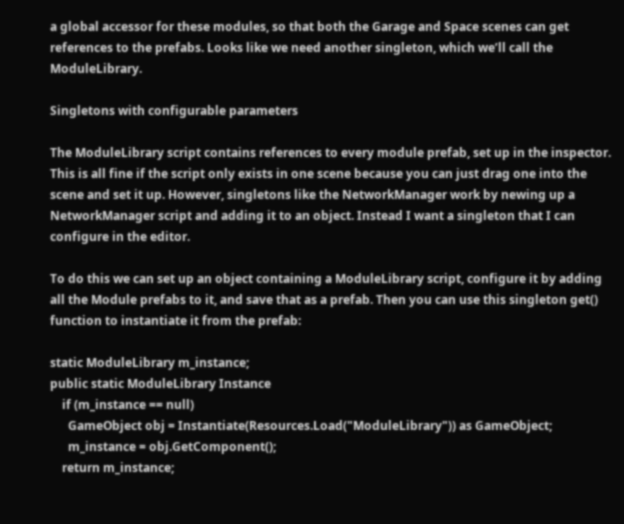a global accessor for these modules, so that both the Garage and Space scenes can get references to the prefabs. Looks like we need another singleton, which we’ll call the ModuleLibrary.

Singletons with configurable parameters

The ModuleLibrary script contains references to every module prefab, set up in the inspector. This is all fine if the script only exists in one scene because you can just drag one into the scene and set it up. However, singletons like the NetworkManager work by newing up a NetworkManager script and adding it to an object. Instead I want a singleton that I can configure in the editor.

To do this we can set up an object containing a ModuleLibrary script, configure it by adding all the Module prefabs to it, and save that as a prefab. Then you can use this singleton get() function to instantiate it from the prefab:

static ModuleLibrary m_instance;
public static ModuleLibrary Instance
    if (m_instance == null)
      GameObject obj = Instantiate(Resources.Load("ModuleLibrary")) as GameObject;
      m_instance = obj.GetComponent();
    return m_instance;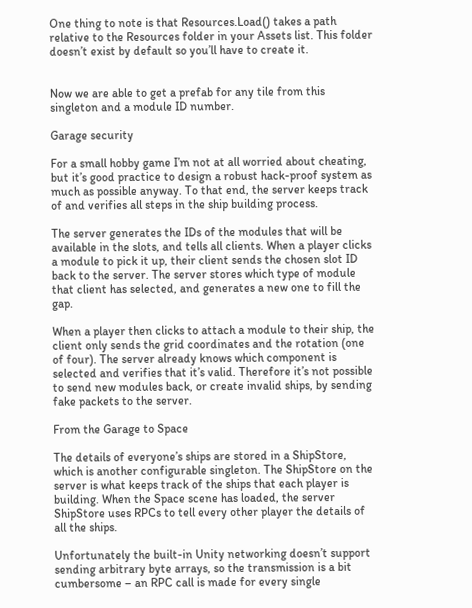One thing to note is that Resources.Load() takes a path relative to the Resources folder in your Assets list. This folder doesn’t exist by default so you’ll have to create it.


Now we are able to get a prefab for any tile from this singleton and a module ID number.

Garage security

For a small hobby game I’m not at all worried about cheating, but it’s good practice to design a robust hack-proof system as much as possible anyway. To that end, the server keeps track of and verifies all steps in the ship building process.

The server generates the IDs of the modules that will be available in the slots, and tells all clients. When a player clicks a module to pick it up, their client sends the chosen slot ID back to the server. The server stores which type of module that client has selected, and generates a new one to fill the gap.

When a player then clicks to attach a module to their ship, the client only sends the grid coordinates and the rotation (one of four). The server already knows which component is selected and verifies that it’s valid. Therefore it’s not possible to send new modules back, or create invalid ships, by sending fake packets to the server.

From the Garage to Space

The details of everyone’s ships are stored in a ShipStore, which is another configurable singleton. The ShipStore on the server is what keeps track of the ships that each player is building. When the Space scene has loaded, the server ShipStore uses RPCs to tell every other player the details of all the ships.

Unfortunately the built-in Unity networking doesn’t support sending arbitrary byte arrays, so the transmission is a bit cumbersome – an RPC call is made for every single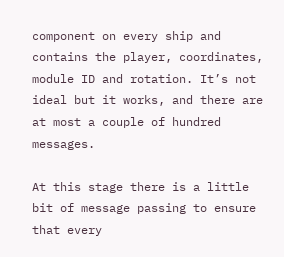component on every ship and contains the player, coordinates, module ID and rotation. It’s not ideal but it works, and there are at most a couple of hundred messages.

At this stage there is a little bit of message passing to ensure that every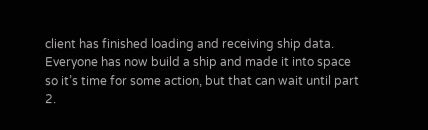client has finished loading and receiving ship data. Everyone has now build a ship and made it into space so it’s time for some action, but that can wait until part 2.